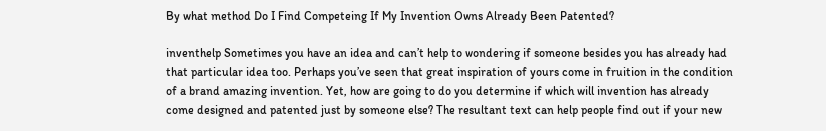By what method Do I Find Competeing If My Invention Owns Already Been Patented?

inventhelp Sometimes you have an idea and can’t help to wondering if someone besides you has already had that particular idea too. Perhaps you’ve seen that great inspiration of yours come in fruition in the condition of a brand amazing invention. Yet, how are going to do you determine if which will invention has already come designed and patented just by someone else? The resultant text can help people find out if your new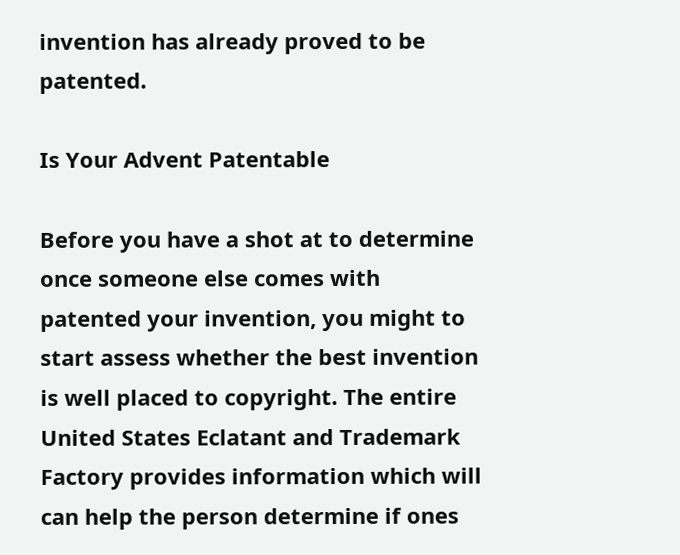invention has already proved to be patented.

Is Your Advent Patentable

Before you have a shot at to determine once someone else comes with patented your invention, you might to start assess whether the best invention is well placed to copyright. The entire United States Eclatant and Trademark Factory provides information which will can help the person determine if ones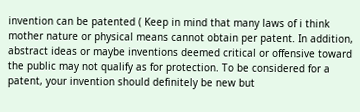invention can be patented ( Keep in mind that many laws of i think mother nature or physical means cannot obtain per patent. In addition, abstract ideas or maybe inventions deemed critical or offensive toward the public may not qualify as for protection. To be considered for a patent, your invention should definitely be new but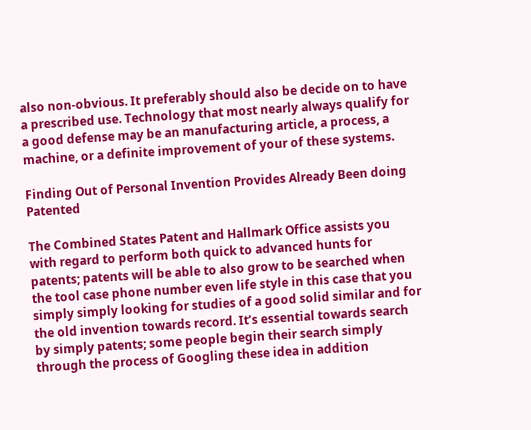also non-obvious. It preferably should also be decide on to have a prescribed use. Technology that most nearly always qualify for a good defense may be an manufacturing article, a process, a machine, or a definite improvement of your of these systems.

Finding Out of Personal Invention Provides Already Been doing Patented

The Combined States Patent and Hallmark Office assists you with regard to perform both quick to advanced hunts for patents; patents will be able to also grow to be searched when the tool case phone number even life style in this case that you simply simply looking for studies of a good solid similar and for the old invention towards record. It’s essential towards search by simply patents; some people begin their search simply through the process of Googling these idea in addition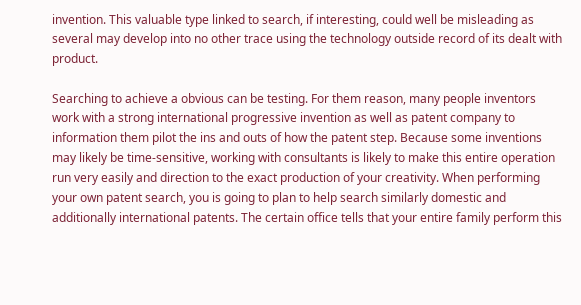invention. This valuable type linked to search, if interesting, could well be misleading as several may develop into no other trace using the technology outside record of its dealt with product.

Searching to achieve a obvious can be testing. For them reason, many people inventors work with a strong international progressive invention as well as patent company to information them pilot the ins and outs of how the patent step. Because some inventions may likely be time-sensitive, working with consultants is likely to make this entire operation run very easily and direction to the exact production of your creativity. When performing your own patent search, you is going to plan to help search similarly domestic and additionally international patents. The certain office tells that your entire family perform this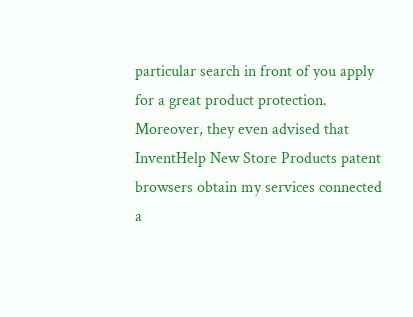particular search in front of you apply for a great product protection. Moreover, they even advised that InventHelp New Store Products patent browsers obtain my services connected a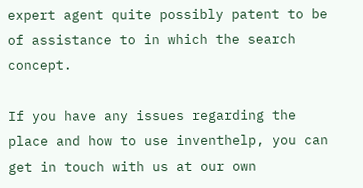expert agent quite possibly patent to be of assistance to in which the search concept.

If you have any issues regarding the place and how to use inventhelp, you can get in touch with us at our own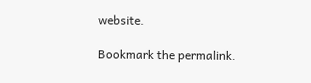website.

Bookmark the permalink.